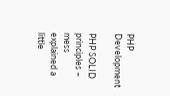PHP Development

PHP SOLID principles – mess explained a little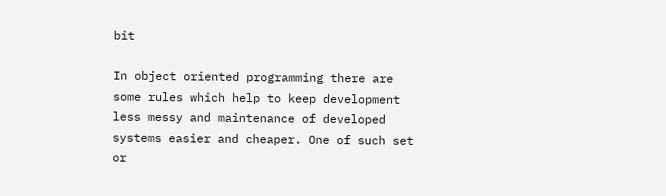bit

In object oriented programming there are some rules which help to keep development less messy and maintenance of developed systems easier and cheaper. One of such set or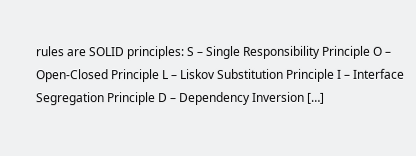rules are SOLID principles: S – Single Responsibility Principle O – Open-Closed Principle L – Liskov Substitution Principle I – Interface Segregation Principle D – Dependency Inversion […]